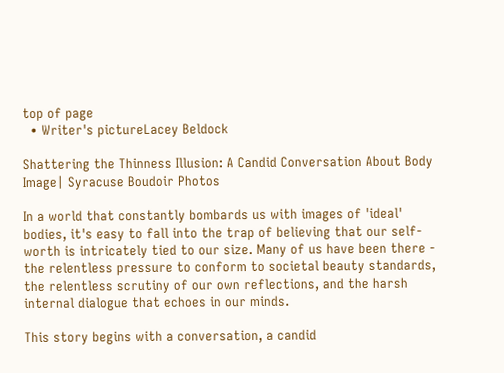top of page
  • Writer's pictureLacey Beldock

Shattering the Thinness Illusion: A Candid Conversation About Body Image| Syracuse Boudoir Photos

In a world that constantly bombards us with images of 'ideal' bodies, it's easy to fall into the trap of believing that our self-worth is intricately tied to our size. Many of us have been there - the relentless pressure to conform to societal beauty standards, the relentless scrutiny of our own reflections, and the harsh internal dialogue that echoes in our minds.

This story begins with a conversation, a candid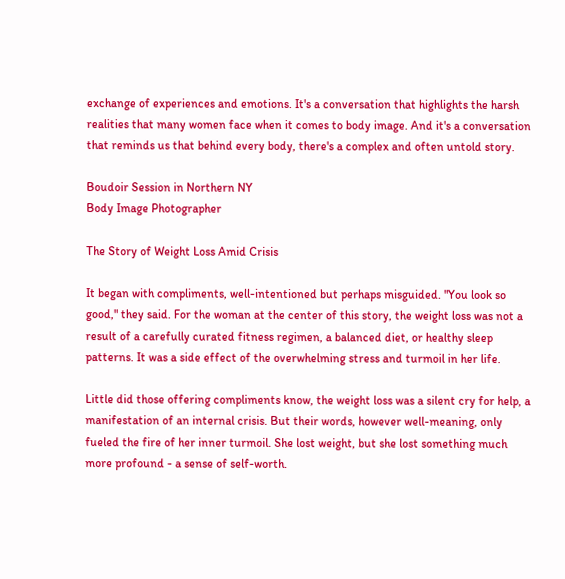exchange of experiences and emotions. It's a conversation that highlights the harsh realities that many women face when it comes to body image. And it's a conversation that reminds us that behind every body, there's a complex and often untold story.

Boudoir Session in Northern NY
Body Image Photographer

The Story of Weight Loss Amid Crisis

It began with compliments, well-intentioned but perhaps misguided. "You look so good," they said. For the woman at the center of this story, the weight loss was not a result of a carefully curated fitness regimen, a balanced diet, or healthy sleep patterns. It was a side effect of the overwhelming stress and turmoil in her life.

Little did those offering compliments know, the weight loss was a silent cry for help, a manifestation of an internal crisis. But their words, however well-meaning, only fueled the fire of her inner turmoil. She lost weight, but she lost something much more profound - a sense of self-worth.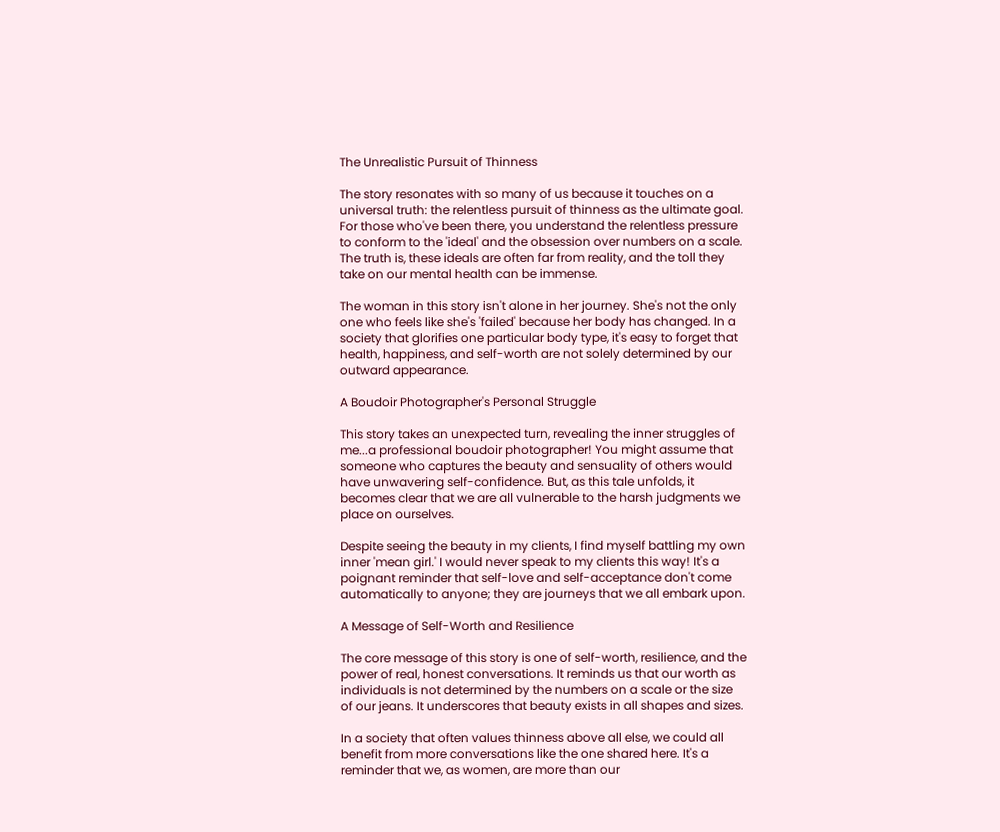The Unrealistic Pursuit of Thinness

The story resonates with so many of us because it touches on a universal truth: the relentless pursuit of thinness as the ultimate goal. For those who've been there, you understand the relentless pressure to conform to the 'ideal' and the obsession over numbers on a scale. The truth is, these ideals are often far from reality, and the toll they take on our mental health can be immense.

The woman in this story isn't alone in her journey. She's not the only one who feels like she's 'failed' because her body has changed. In a society that glorifies one particular body type, it's easy to forget that health, happiness, and self-worth are not solely determined by our outward appearance.

A Boudoir Photographer's Personal Struggle

This story takes an unexpected turn, revealing the inner struggles of me...a professional boudoir photographer! You might assume that someone who captures the beauty and sensuality of others would have unwavering self-confidence. But, as this tale unfolds, it becomes clear that we are all vulnerable to the harsh judgments we place on ourselves.

Despite seeing the beauty in my clients, I find myself battling my own inner 'mean girl.' I would never speak to my clients this way! It's a poignant reminder that self-love and self-acceptance don't come automatically to anyone; they are journeys that we all embark upon.

A Message of Self-Worth and Resilience

The core message of this story is one of self-worth, resilience, and the power of real, honest conversations. It reminds us that our worth as individuals is not determined by the numbers on a scale or the size of our jeans. It underscores that beauty exists in all shapes and sizes.

In a society that often values thinness above all else, we could all benefit from more conversations like the one shared here. It's a reminder that we, as women, are more than our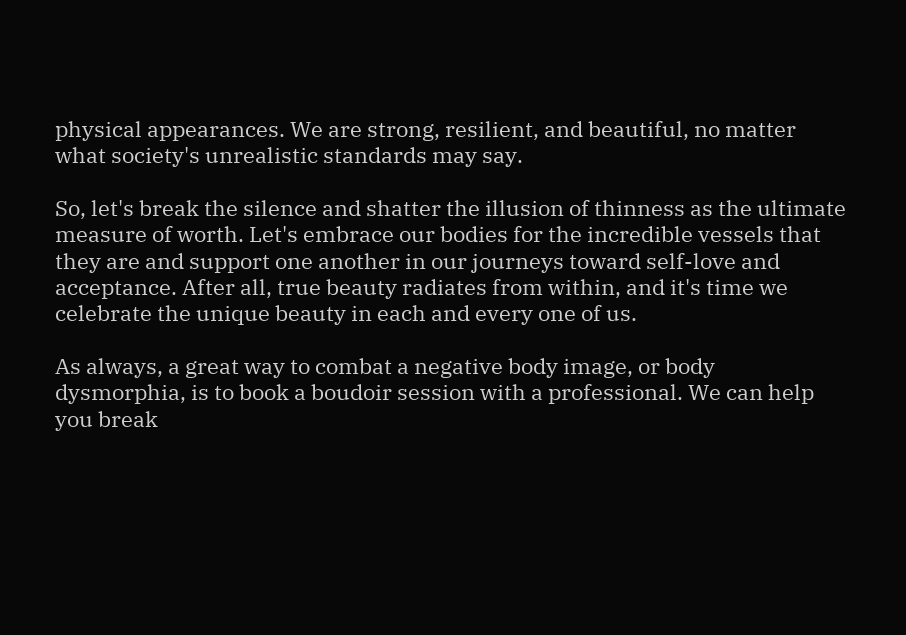physical appearances. We are strong, resilient, and beautiful, no matter what society's unrealistic standards may say.

So, let's break the silence and shatter the illusion of thinness as the ultimate measure of worth. Let's embrace our bodies for the incredible vessels that they are and support one another in our journeys toward self-love and acceptance. After all, true beauty radiates from within, and it's time we celebrate the unique beauty in each and every one of us.

As always, a great way to combat a negative body image, or body dysmorphia, is to book a boudoir session with a professional. We can help you break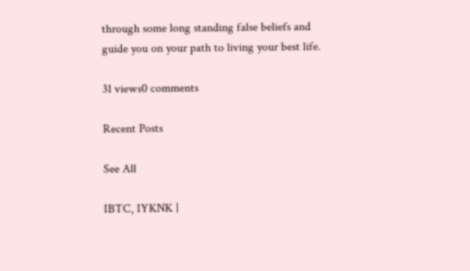through some long standing false beliefs and guide you on your path to living your best life.

31 views0 comments

Recent Posts

See All

IBTC, IYKNK |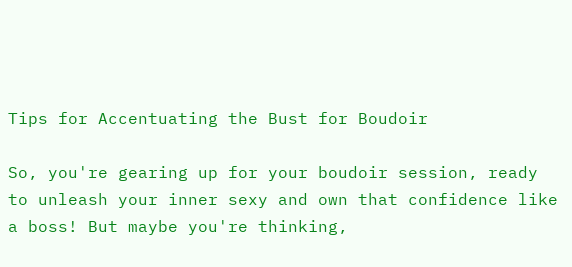Tips for Accentuating the Bust for Boudoir

So, you're gearing up for your boudoir session, ready to unleash your inner sexy and own that confidence like a boss! But maybe you're thinking,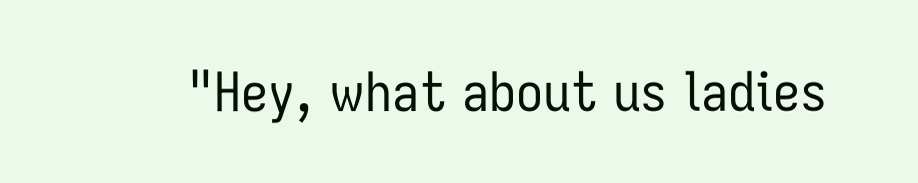"Hey, what about us ladies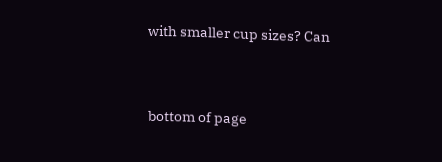with smaller cup sizes? Can


bottom of page